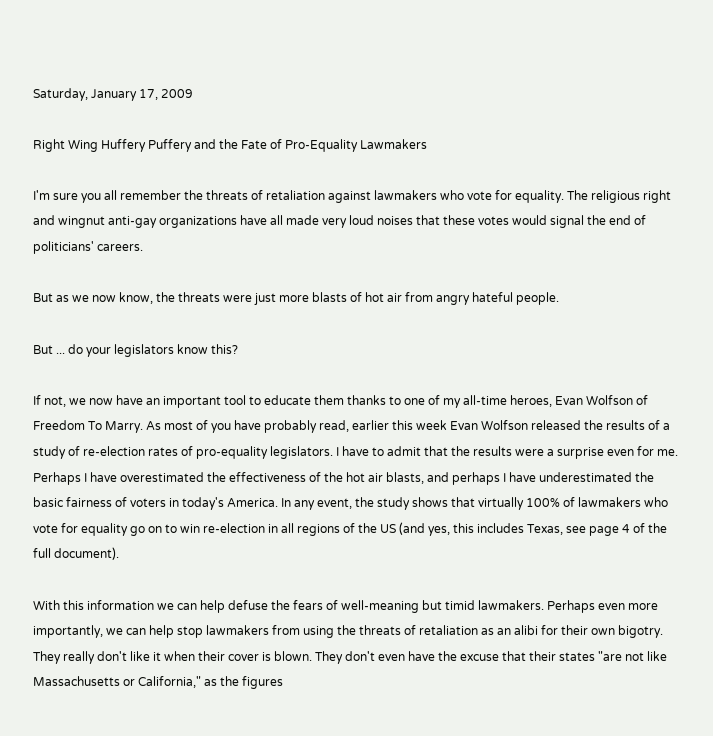Saturday, January 17, 2009

Right Wing Huffery Puffery and the Fate of Pro-Equality Lawmakers

I'm sure you all remember the threats of retaliation against lawmakers who vote for equality. The religious right and wingnut anti-gay organizations have all made very loud noises that these votes would signal the end of politicians' careers.

But as we now know, the threats were just more blasts of hot air from angry hateful people.

But ... do your legislators know this?

If not, we now have an important tool to educate them thanks to one of my all-time heroes, Evan Wolfson of Freedom To Marry. As most of you have probably read, earlier this week Evan Wolfson released the results of a study of re-election rates of pro-equality legislators. I have to admit that the results were a surprise even for me. Perhaps I have overestimated the effectiveness of the hot air blasts, and perhaps I have underestimated the basic fairness of voters in today's America. In any event, the study shows that virtually 100% of lawmakers who vote for equality go on to win re-election in all regions of the US (and yes, this includes Texas, see page 4 of the full document).

With this information we can help defuse the fears of well-meaning but timid lawmakers. Perhaps even more importantly, we can help stop lawmakers from using the threats of retaliation as an alibi for their own bigotry. They really don't like it when their cover is blown. They don't even have the excuse that their states "are not like Massachusetts or California," as the figures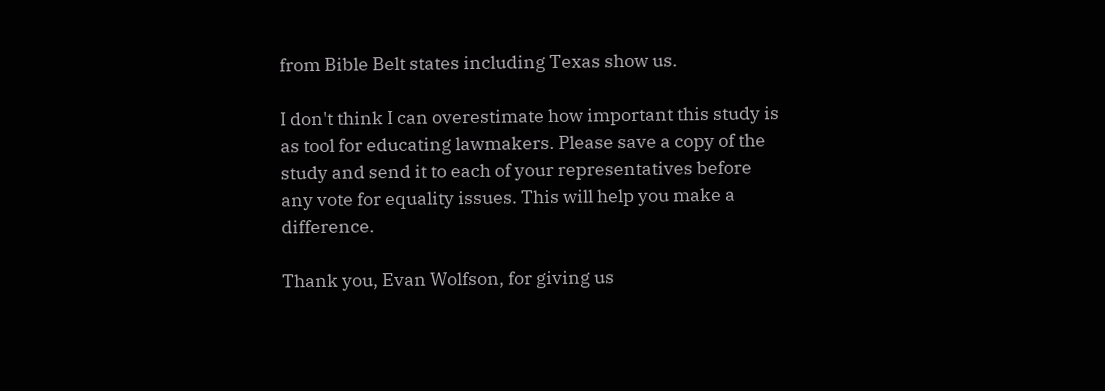from Bible Belt states including Texas show us.

I don't think I can overestimate how important this study is as tool for educating lawmakers. Please save a copy of the study and send it to each of your representatives before any vote for equality issues. This will help you make a difference.

Thank you, Evan Wolfson, for giving us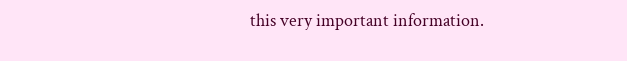this very important information.